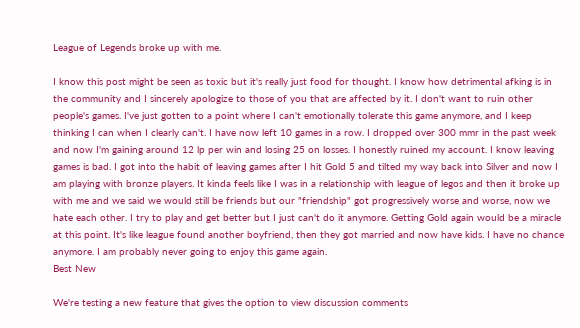League of Legends broke up with me.

I know this post might be seen as toxic but it's really just food for thought. I know how detrimental afking is in the community and I sincerely apologize to those of you that are affected by it. I don't want to ruin other people's games. I've just gotten to a point where I can't emotionally tolerate this game anymore, and I keep thinking I can when I clearly can't. I have now left 10 games in a row. I dropped over 300 mmr in the past week and now I'm gaining around 12 lp per win and losing 25 on losses. I honestly ruined my account. I know leaving games is bad. I got into the habit of leaving games after I hit Gold 5 and tilted my way back into Silver and now I am playing with bronze players. It kinda feels like I was in a relationship with league of legos and then it broke up with me and we said we would still be friends but our "friendship" got progressively worse and worse, now we hate each other. I try to play and get better but I just can't do it anymore. Getting Gold again would be a miracle at this point. It's like league found another boyfriend, then they got married and now have kids. I have no chance anymore. I am probably never going to enjoy this game again.
Best New

We're testing a new feature that gives the option to view discussion comments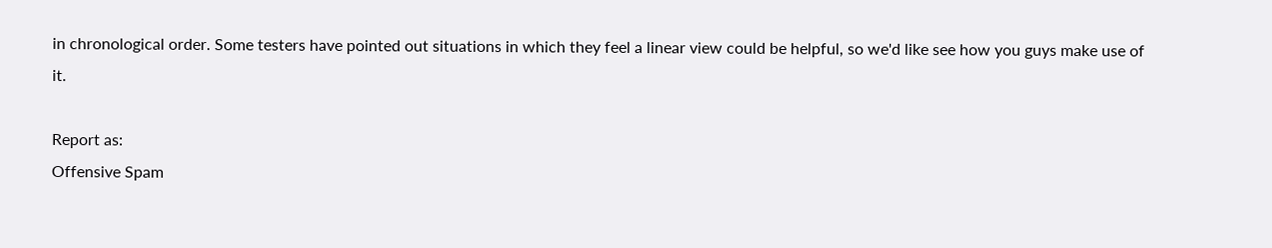in chronological order. Some testers have pointed out situations in which they feel a linear view could be helpful, so we'd like see how you guys make use of it.

Report as:
Offensive Spam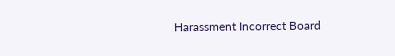Harassment Incorrect Board